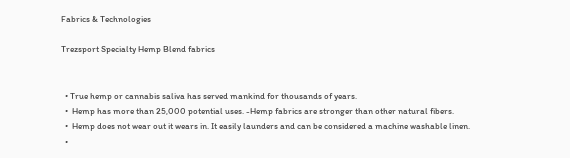Fabrics & Technologies

Trezsport Specialty Hemp Blend fabrics


  • True hemp or cannabis saliva has served mankind for thousands of years.
  •  Hemp has more than 25,000 potential uses. -Hemp fabrics are stronger than other natural fibers.
  •  Hemp does not wear out it wears in. It easily launders and can be considered a machine washable linen.
  •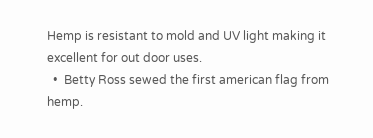Hemp is resistant to mold and UV light making it excellent for out door uses.
  •  Betty Ross sewed the first american flag from hemp.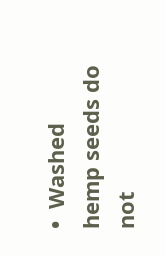•  Washed hemp seeds do not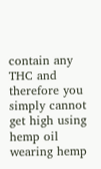contain any THC and therefore you simply cannot get high using hemp oil wearing hemp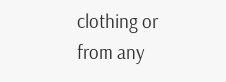clothing or from any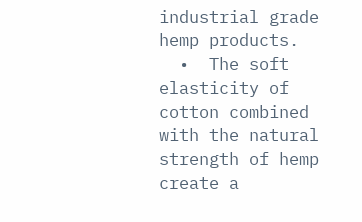industrial grade hemp products.
  •  The soft elasticity of cotton combined with the natural strength of hemp create a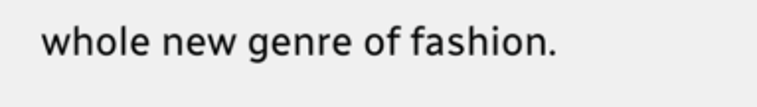whole new genre of fashion.